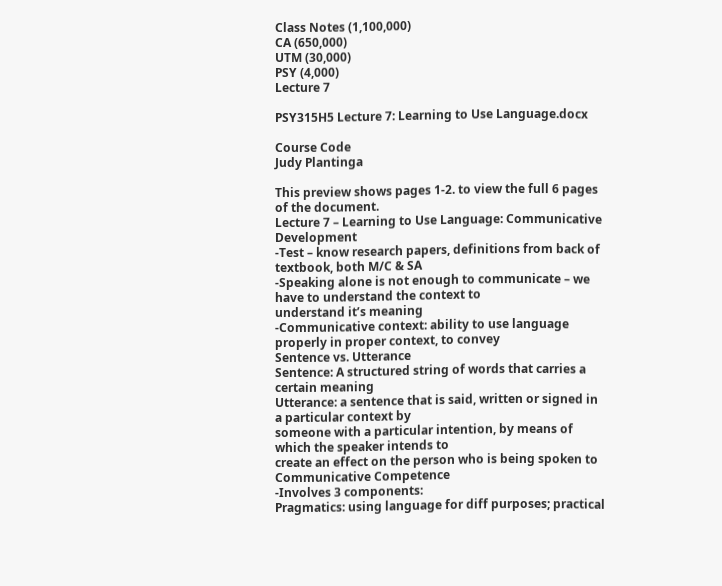Class Notes (1,100,000)
CA (650,000)
UTM (30,000)
PSY (4,000)
Lecture 7

PSY315H5 Lecture 7: Learning to Use Language.docx

Course Code
Judy Plantinga

This preview shows pages 1-2. to view the full 6 pages of the document.
Lecture 7 – Learning to Use Language: Communicative Development
-Test – know research papers, definitions from back of textbook, both M/C & SA
-Speaking alone is not enough to communicate – we have to understand the context to
understand it’s meaning
-Communicative context: ability to use language properly in proper context, to convey
Sentence vs. Utterance
Sentence: A structured string of words that carries a certain meaning
Utterance: a sentence that is said, written or signed in a particular context by
someone with a particular intention, by means of which the speaker intends to
create an effect on the person who is being spoken to
Communicative Competence
-Involves 3 components:
Pragmatics: using language for diff purposes; practical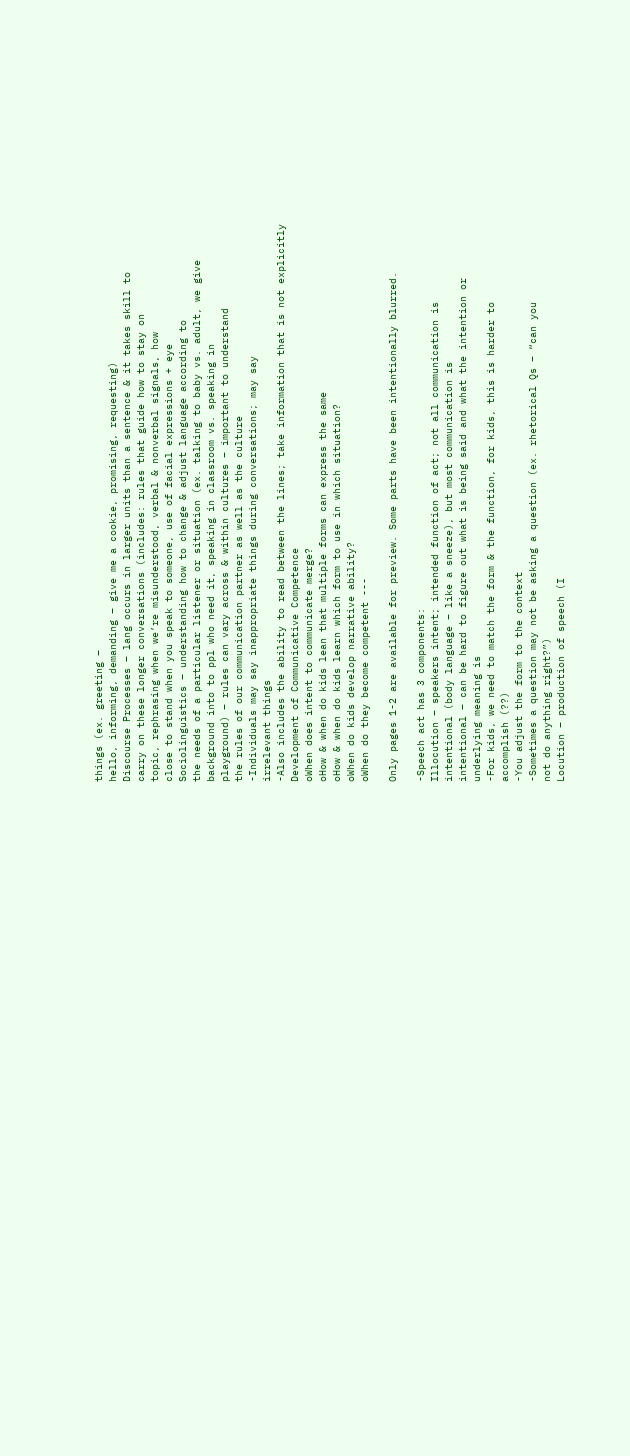things (ex. greeting –
hello, informing, demanding – give me a cookie, promising, requesting)
Discourse Processes – lang occurs in larger units than a sentence & it takes skill to
carry on these longer conversations (includes: rules that guide how to stay on
topic, rephrasing when we’re misunderstood, verbal & nonverbal signals, how
close to stand when you speak to someone, use of facial expressions + eye
Sociolinguistics – understanding how to change & adjust language according to
the needs of a particular listener or situation (ex. talking to baby vs. adult, we give
background into to ppl who need it, speaking in classroom vs. speaking in
playground) – rules can vary across & within cultures – important to understand
the rules of our communication partner as well as the culture
-Individuals may say inappropriate things during conversations; may say
irrelevant things
-Also includes the ability to read between the lines; take information that is not explicitly
Development of Communicative Competence
oWhen does intent to communicate merge?
oHow & when do kids lean that multiple forms can express the same
oHow & when do kids learn which form to use in which situation?
oWhen do kids develop narrative ability?
oWhen do they become competent ---

Only pages 1-2 are available for preview. Some parts have been intentionally blurred.

-Speech act has 3 components:
Illocution – speakers intent; intended function of act; not all communication is
intentional (body language – like a sneeze), but most communication is
intentional – can be hard to figure out what is being said and what the intention or
underlying meaning is
-For kids, we need to match the form & the function, for kids, this is harder to
accomplish (??)
-You adjust the form to the context
-Sometimes a question may not be asking a question (ex. rhetorical Qs – “can you
not do anything right?”)
Locution – production of speech (I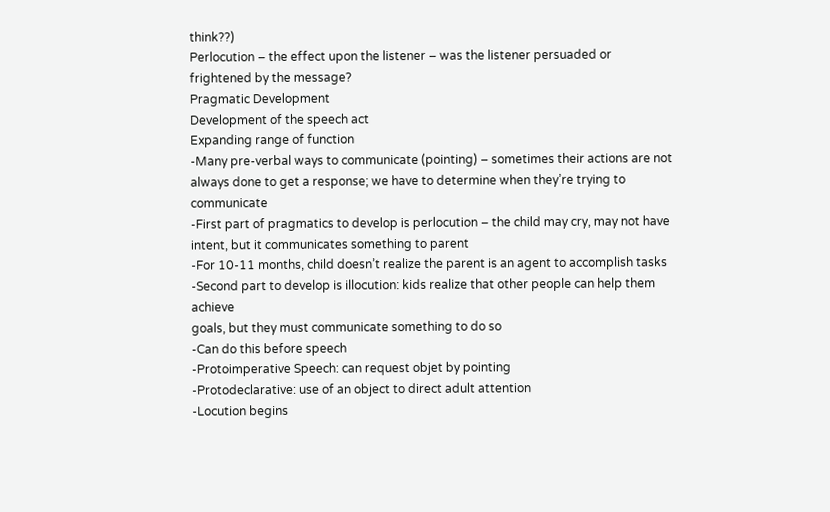think??)
Perlocution – the effect upon the listener – was the listener persuaded or
frightened by the message?
Pragmatic Development
Development of the speech act
Expanding range of function
-Many pre-verbal ways to communicate (pointing) – sometimes their actions are not
always done to get a response; we have to determine when they’re trying to communicate
-First part of pragmatics to develop is perlocution – the child may cry, may not have
intent, but it communicates something to parent
-For 10-11 months, child doesn’t realize the parent is an agent to accomplish tasks
-Second part to develop is illocution: kids realize that other people can help them achieve
goals, but they must communicate something to do so
-Can do this before speech
-Protoimperative Speech: can request objet by pointing
-Protodeclarative: use of an object to direct adult attention
-Locution begins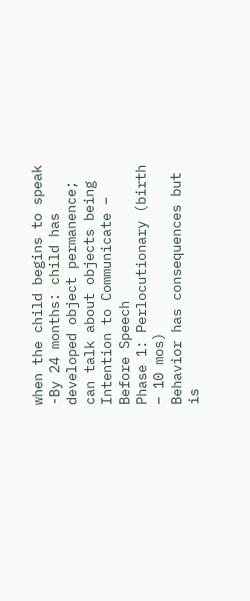when the child begins to speak
-By 24 months: child has developed object permanence; can talk about objects being
Intention to Communicate – Before Speech
Phase 1: Perlocutionary (birth – 10 mos)
Behavior has consequences but is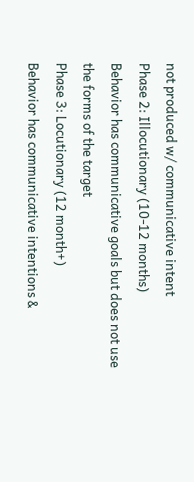not produced w/ communicative intent
Phase 2: Illocutionary (10-12 months)
Behavior has communicative goals but does not use the forms of the target
Phase 3: Locutionary (12 month+)
Behavior has communicative intentions &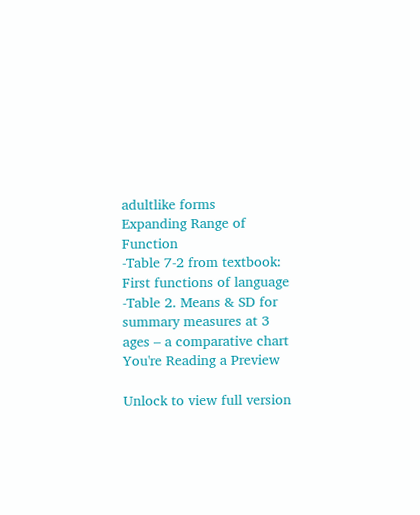adultlike forms
Expanding Range of Function
-Table 7-2 from textbook: First functions of language
-Table 2. Means & SD for summary measures at 3 ages – a comparative chart
You're Reading a Preview

Unlock to view full version